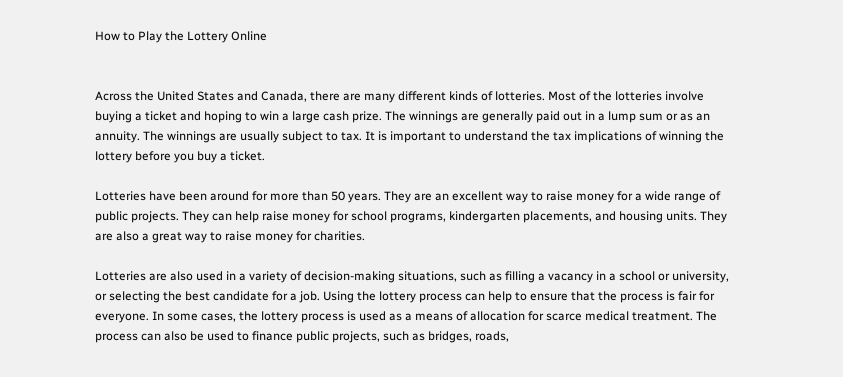How to Play the Lottery Online


Across the United States and Canada, there are many different kinds of lotteries. Most of the lotteries involve buying a ticket and hoping to win a large cash prize. The winnings are generally paid out in a lump sum or as an annuity. The winnings are usually subject to tax. It is important to understand the tax implications of winning the lottery before you buy a ticket.

Lotteries have been around for more than 50 years. They are an excellent way to raise money for a wide range of public projects. They can help raise money for school programs, kindergarten placements, and housing units. They are also a great way to raise money for charities.

Lotteries are also used in a variety of decision-making situations, such as filling a vacancy in a school or university, or selecting the best candidate for a job. Using the lottery process can help to ensure that the process is fair for everyone. In some cases, the lottery process is used as a means of allocation for scarce medical treatment. The process can also be used to finance public projects, such as bridges, roads,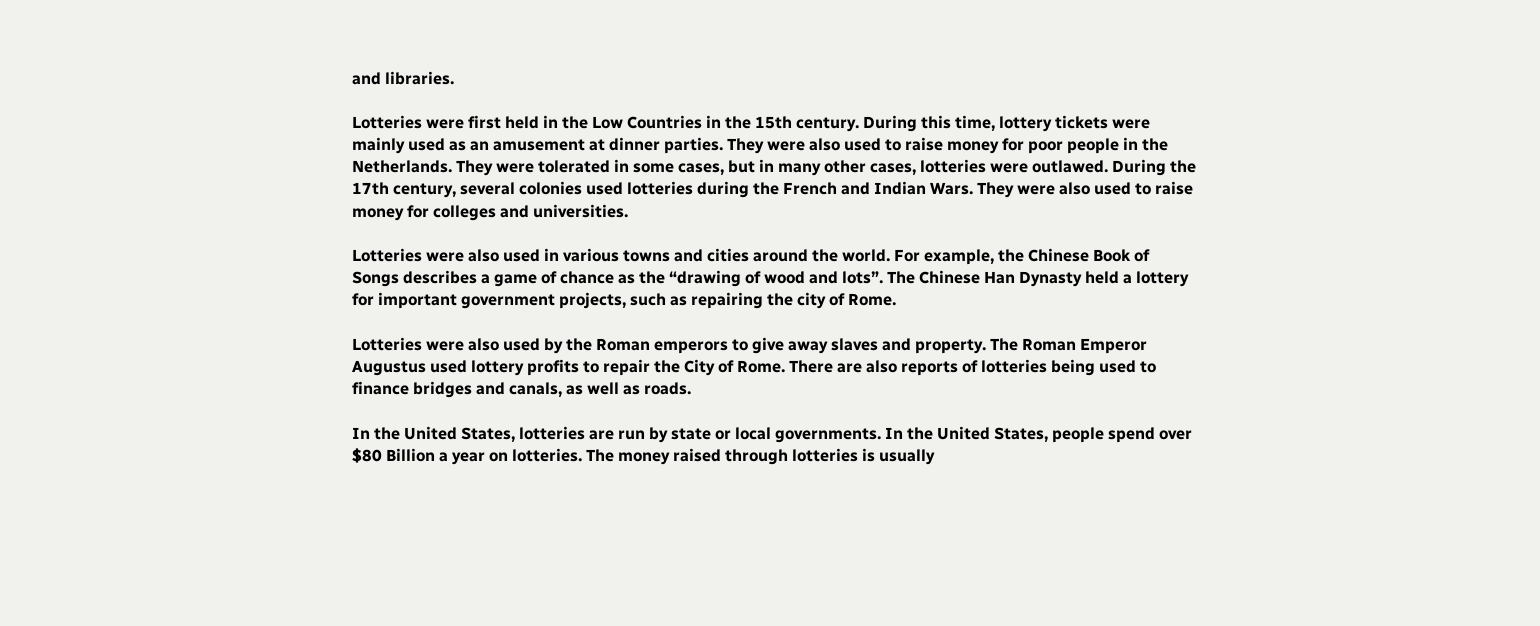and libraries.

Lotteries were first held in the Low Countries in the 15th century. During this time, lottery tickets were mainly used as an amusement at dinner parties. They were also used to raise money for poor people in the Netherlands. They were tolerated in some cases, but in many other cases, lotteries were outlawed. During the 17th century, several colonies used lotteries during the French and Indian Wars. They were also used to raise money for colleges and universities.

Lotteries were also used in various towns and cities around the world. For example, the Chinese Book of Songs describes a game of chance as the “drawing of wood and lots”. The Chinese Han Dynasty held a lottery for important government projects, such as repairing the city of Rome.

Lotteries were also used by the Roman emperors to give away slaves and property. The Roman Emperor Augustus used lottery profits to repair the City of Rome. There are also reports of lotteries being used to finance bridges and canals, as well as roads.

In the United States, lotteries are run by state or local governments. In the United States, people spend over $80 Billion a year on lotteries. The money raised through lotteries is usually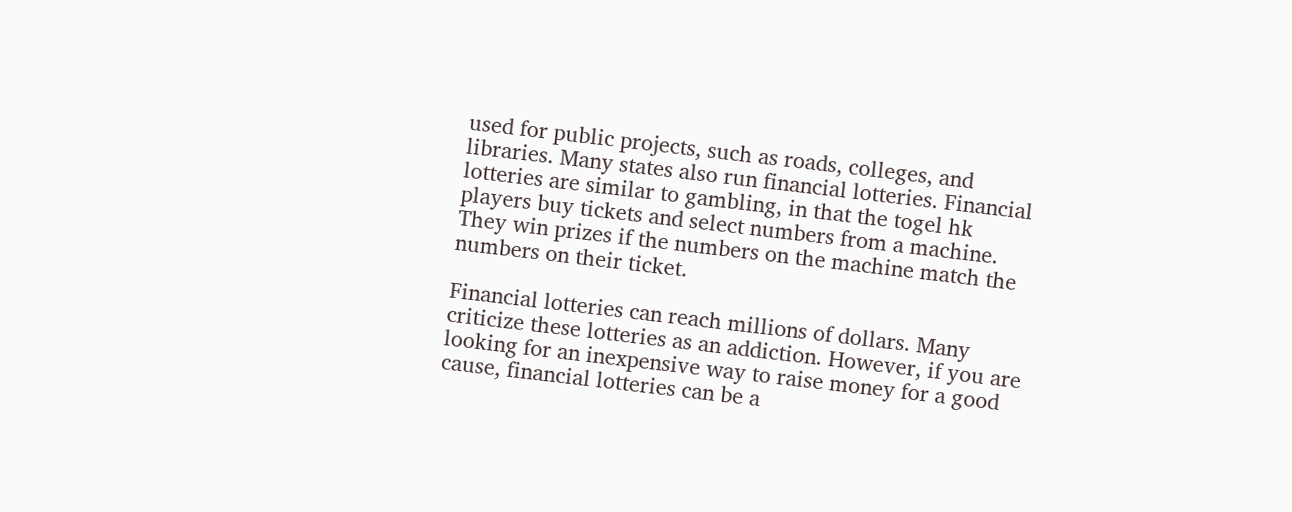used for public projects, such as roads, colleges, and libraries. Many states also run financial lotteries. Financial lotteries are similar to gambling, in that the togel hk players buy tickets and select numbers from a machine. They win prizes if the numbers on the machine match the numbers on their ticket.

Financial lotteries can reach millions of dollars. Many criticize these lotteries as an addiction. However, if you are looking for an inexpensive way to raise money for a good cause, financial lotteries can be a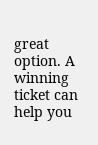great option. A winning ticket can help you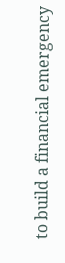to build a financial emergency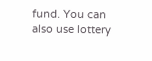fund. You can also use lottery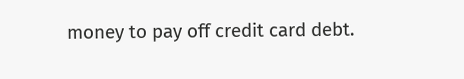money to pay off credit card debt.